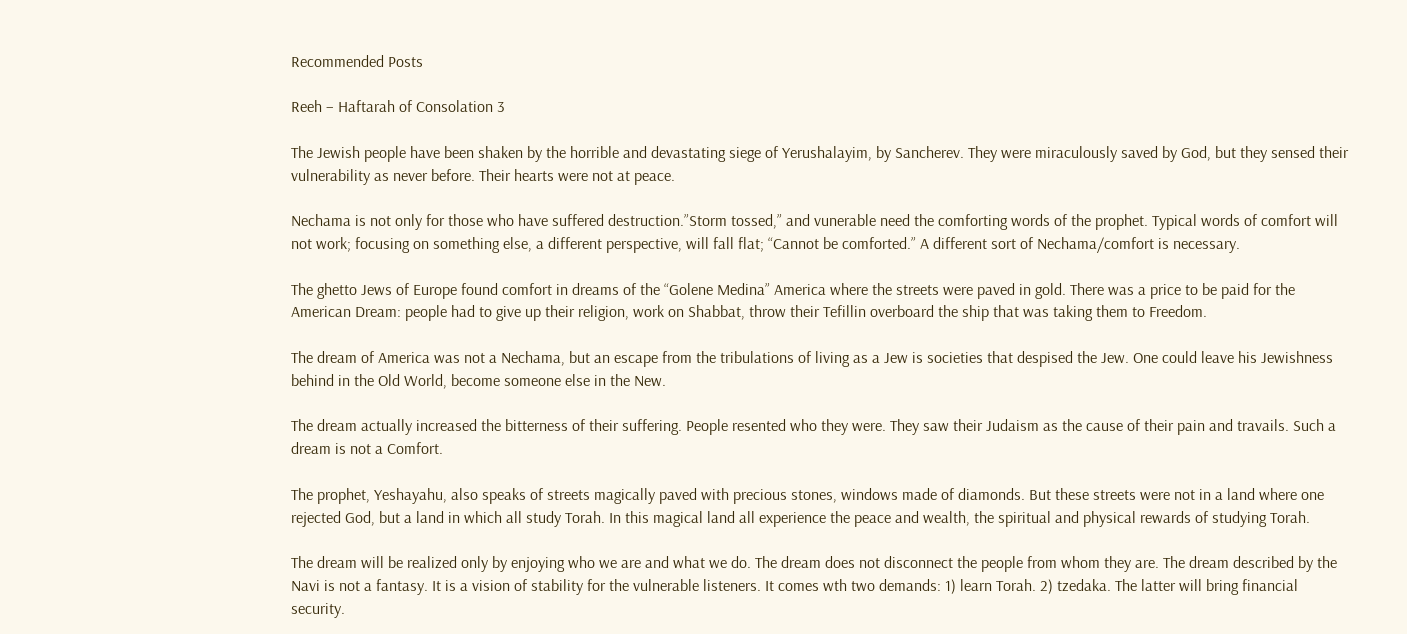Recommended Posts

Reeh – Haftarah of Consolation 3

The Jewish people have been shaken by the horrible and devastating siege of Yerushalayim, by Sancherev. They were miraculously saved by God, but they sensed their vulnerability as never before. Their hearts were not at peace.

Nechama is not only for those who have suffered destruction.”Storm tossed,” and vunerable need the comforting words of the prophet. Typical words of comfort will not work; focusing on something else, a different perspective, will fall flat; “Cannot be comforted.” A different sort of Nechama/comfort is necessary.

The ghetto Jews of Europe found comfort in dreams of the “Golene Medina” America where the streets were paved in gold. There was a price to be paid for the American Dream: people had to give up their religion, work on Shabbat, throw their Tefillin overboard the ship that was taking them to Freedom.

The dream of America was not a Nechama, but an escape from the tribulations of living as a Jew is societies that despised the Jew. One could leave his Jewishness behind in the Old World, become someone else in the New.

The dream actually increased the bitterness of their suffering. People resented who they were. They saw their Judaism as the cause of their pain and travails. Such a dream is not a Comfort.

The prophet, Yeshayahu, also speaks of streets magically paved with precious stones, windows made of diamonds. But these streets were not in a land where one rejected God, but a land in which all study Torah. In this magical land all experience the peace and wealth, the spiritual and physical rewards of studying Torah.

The dream will be realized only by enjoying who we are and what we do. The dream does not disconnect the people from whom they are. The dream described by the Navi is not a fantasy. It is a vision of stability for the vulnerable listeners. It comes wth two demands: 1) learn Torah. 2) tzedaka. The latter will bring financial security.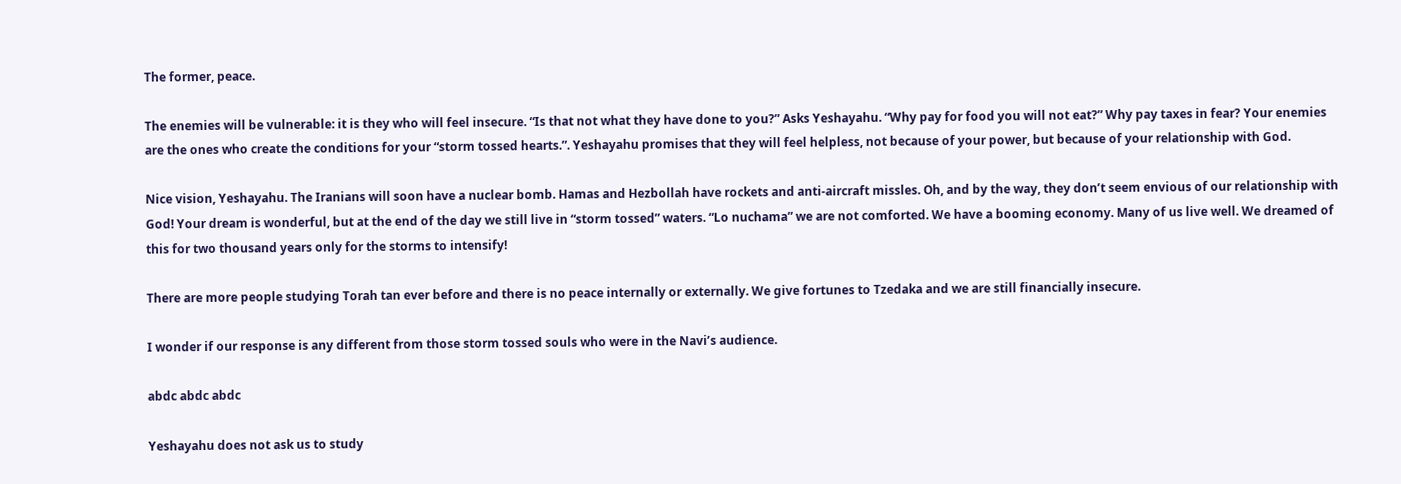The former, peace.

The enemies will be vulnerable: it is they who will feel insecure. “Is that not what they have done to you?” Asks Yeshayahu. “Why pay for food you will not eat?” Why pay taxes in fear? Your enemies are the ones who create the conditions for your “storm tossed hearts.”. Yeshayahu promises that they will feel helpless, not because of your power, but because of your relationship with God.

Nice vision, Yeshayahu. The Iranians will soon have a nuclear bomb. Hamas and Hezbollah have rockets and anti-aircraft missles. Oh, and by the way, they don’t seem envious of our relationship with God! Your dream is wonderful, but at the end of the day we still live in “storm tossed” waters. “Lo nuchama” we are not comforted. We have a booming economy. Many of us live well. We dreamed of this for two thousand years only for the storms to intensify!

There are more people studying Torah tan ever before and there is no peace internally or externally. We give fortunes to Tzedaka and we are still financially insecure.

I wonder if our response is any different from those storm tossed souls who were in the Navi’s audience.

abdc abdc abdc

Yeshayahu does not ask us to study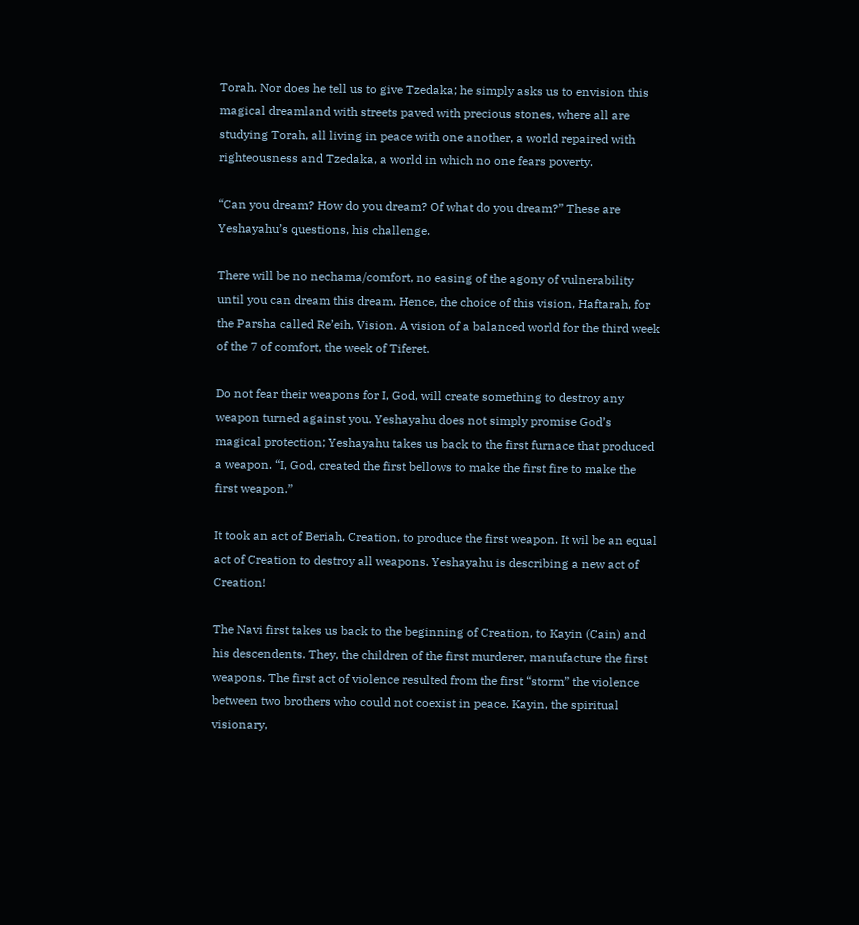Torah. Nor does he tell us to give Tzedaka; he simply asks us to envision this magical dreamland with streets paved with precious stones, where all are studying Torah, all living in peace with one another, a world repaired with righteousness and Tzedaka, a world in which no one fears poverty.

“Can you dream? How do you dream? Of what do you dream?” These are Yeshayahu’s questions, his challenge.

There will be no nechama/comfort, no easing of the agony of vulnerability until you can dream this dream. Hence, the choice of this vision, Haftarah, for the Parsha called Re’eih, Vision. A vision of a balanced world for the third week of the 7 of comfort, the week of Tiferet.

Do not fear their weapons for I, God, will create something to destroy any weapon turned against you. Yeshayahu does not simply promise God’s magical protection; Yeshayahu takes us back to the first furnace that produced a weapon. “I, God, created the first bellows to make the first fire to make the first weapon.”

It took an act of Beriah, Creation, to produce the first weapon. It wil be an equal act of Creation to destroy all weapons. Yeshayahu is describing a new act of Creation!

The Navi first takes us back to the beginning of Creation, to Kayin (Cain) and his descendents. They, the children of the first murderer, manufacture the first weapons. The first act of violence resulted from the first “storm” the violence between two brothers who could not coexist in peace. Kayin, the spiritual visionary,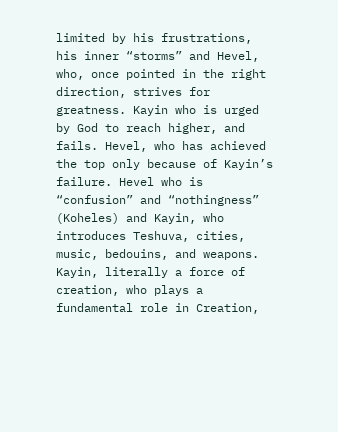limited by his frustrations, his inner “storms” and Hevel, who, once pointed in the right direction, strives for greatness. Kayin who is urged by God to reach higher, and fails. Hevel, who has achieved the top only because of Kayin’s failure. Hevel who is “confusion” and “nothingness” (Koheles) and Kayin, who introduces Teshuva, cities, music, bedouins, and weapons. Kayin, literally a force of creation, who plays a fundamental role in Creation,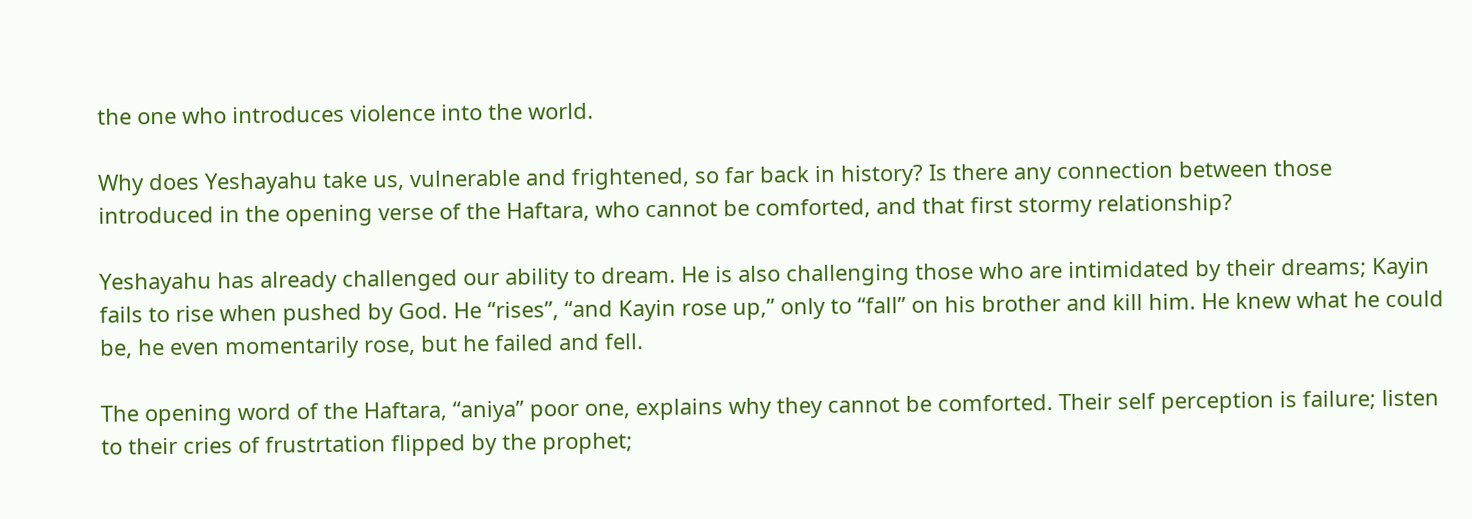the one who introduces violence into the world.

Why does Yeshayahu take us, vulnerable and frightened, so far back in history? Is there any connection between those introduced in the opening verse of the Haftara, who cannot be comforted, and that first stormy relationship?

Yeshayahu has already challenged our ability to dream. He is also challenging those who are intimidated by their dreams; Kayin fails to rise when pushed by God. He “rises”, “and Kayin rose up,” only to “fall” on his brother and kill him. He knew what he could be, he even momentarily rose, but he failed and fell.

The opening word of the Haftara, “aniya” poor one, explains why they cannot be comforted. Their self perception is failure; listen to their cries of frustrtation flipped by the prophet;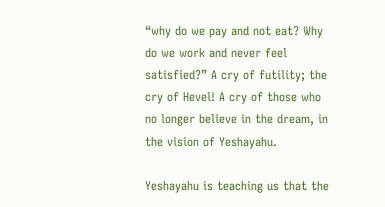“why do we pay and not eat? Why do we work and never feel satisfied?” A cry of futility; the cry of Hevel! A cry of those who no longer believe in the dream, in the vision of Yeshayahu.

Yeshayahu is teaching us that the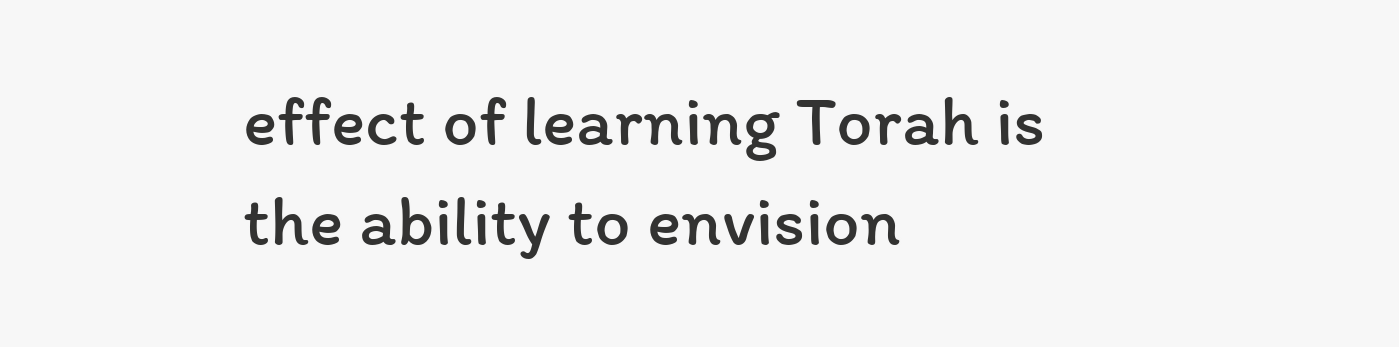effect of learning Torah is the ability to envision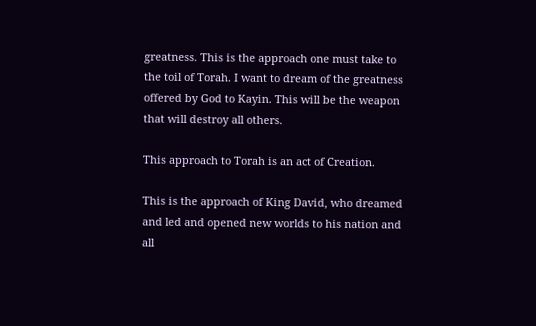greatness. This is the approach one must take to the toil of Torah. I want to dream of the greatness offered by God to Kayin. This will be the weapon that will destroy all others.

This approach to Torah is an act of Creation.

This is the approach of King David, who dreamed and led and opened new worlds to his nation and all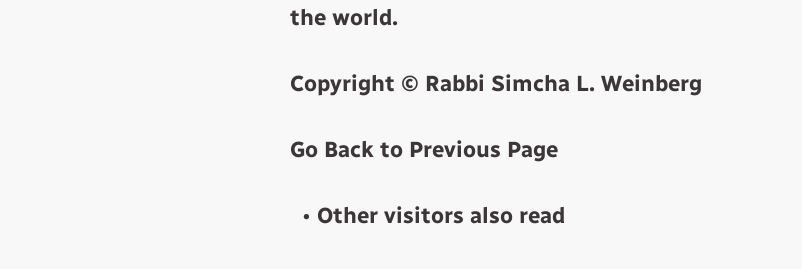the world.

Copyright © Rabbi Simcha L. Weinberg

Go Back to Previous Page

  • Other visitors also read